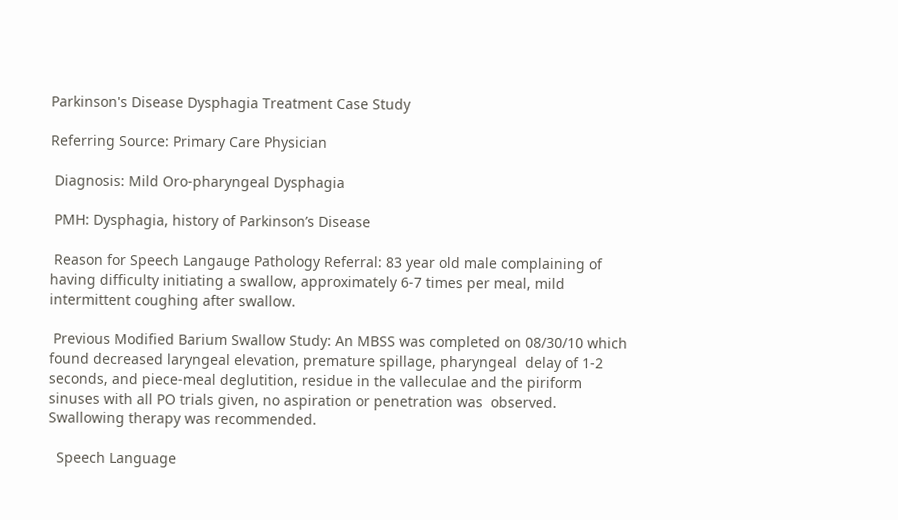Parkinson's Disease Dysphagia Treatment Case Study

Referring Source: Primary Care Physician

 Diagnosis: Mild Oro-pharyngeal Dysphagia

 PMH: Dysphagia, history of Parkinson’s Disease

 Reason for Speech Langauge Pathology Referral: 83 year old male complaining of having difficulty initiating a swallow, approximately 6-7 times per meal, mild  intermittent coughing after swallow.

 Previous Modified Barium Swallow Study: An MBSS was completed on 08/30/10 which found decreased laryngeal elevation, premature spillage, pharyngeal  delay of 1-2 seconds, and piece-meal deglutition, residue in the valleculae and the piriform sinuses with all PO trials given, no aspiration or penetration was  observed. Swallowing therapy was recommended.

  Speech Language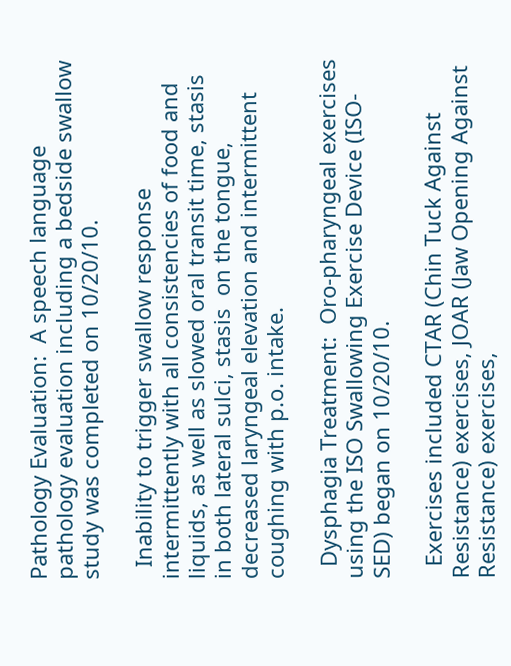Pathology Evaluation:  A speech language pathology evaluation including a bedside swallow study was completed on 10/20/10.

  Inability to trigger swallow response intermittently with all consistencies of food and liquids, as well as slowed oral transit time, stasis in both lateral sulci, stasis  on the tongue, decreased laryngeal elevation and intermittent coughing with p.o. intake.

  Dysphagia Treatment:  Oro-pharyngeal exercises using the ISO Swallowing Exercise Device (ISO-SED) began on 10/20/10.

  Exercises included CTAR (Chin Tuck Against Resistance) exercises, JOAR (Jaw Opening Against Resistance) exercises,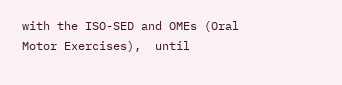with the ISO-SED and OMEs (Oral Motor Exercises),  until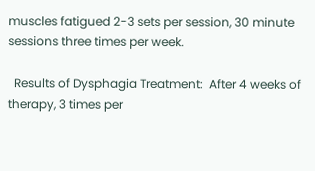muscles fatigued 2-3 sets per session, 30 minute sessions three times per week.

  Results of Dysphagia Treatment:  After 4 weeks of therapy, 3 times per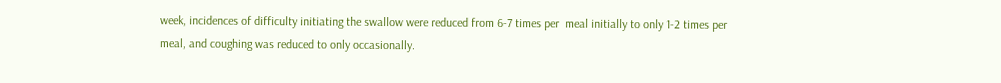week, incidences of difficulty initiating the swallow were reduced from 6-7 times per  meal initially to only 1-2 times per  meal, and coughing was reduced to only occasionally.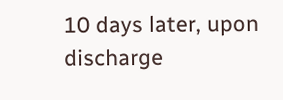10 days later, upon discharge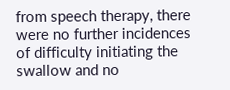from speech therapy, there were no further incidences of difficulty initiating the swallow and no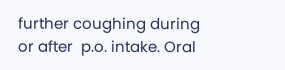further coughing during or after  p.o. intake. Oral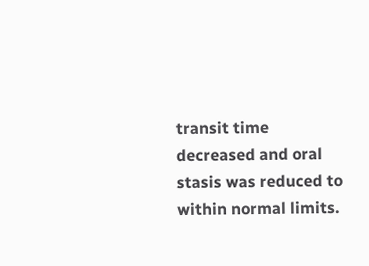transit time decreased and oral stasis was reduced to within normal limits.